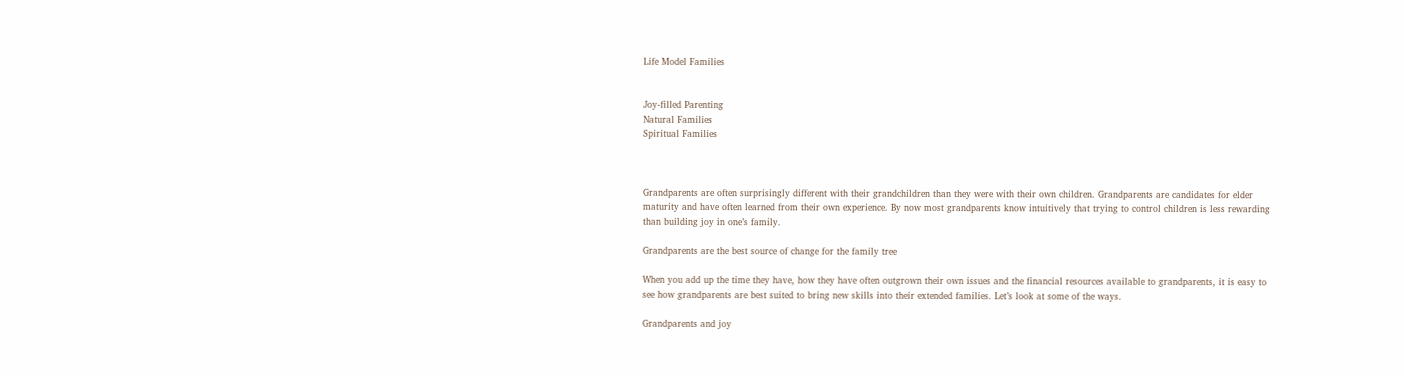Life Model Families


Joy-filled Parenting
Natural Families
Spiritual Families



Grandparents are often surprisingly different with their grandchildren than they were with their own children. Grandparents are candidates for elder maturity and have often learned from their own experience. By now most grandparents know intuitively that trying to control children is less rewarding than building joy in one’s family.

Grandparents are the best source of change for the family tree

When you add up the time they have, how they have often outgrown their own issues and the financial resources available to grandparents, it is easy to see how grandparents are best suited to bring new skills into their extended families. Let’s look at some of the ways.

Grandparents and joy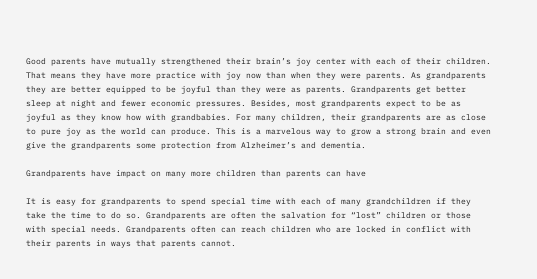Good parents have mutually strengthened their brain’s joy center with each of their children. That means they have more practice with joy now than when they were parents. As grandparents they are better equipped to be joyful than they were as parents. Grandparents get better sleep at night and fewer economic pressures. Besides, most grandparents expect to be as joyful as they know how with grandbabies. For many children, their grandparents are as close to pure joy as the world can produce. This is a marvelous way to grow a strong brain and even give the grandparents some protection from Alzheimer’s and dementia.

Grandparents have impact on many more children than parents can have

It is easy for grandparents to spend special time with each of many grandchildren if they take the time to do so. Grandparents are often the salvation for “lost” children or those with special needs. Grandparents often can reach children who are locked in conflict with their parents in ways that parents cannot.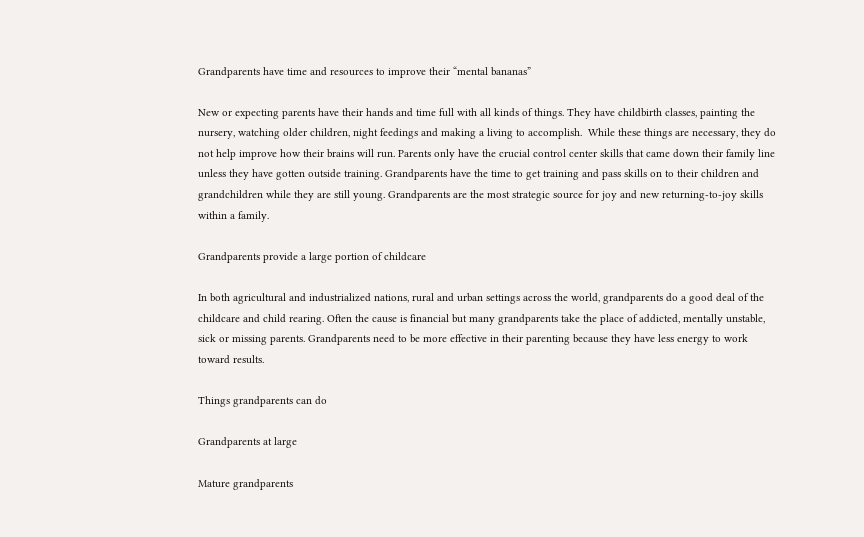Grandparents have time and resources to improve their “mental bananas”

New or expecting parents have their hands and time full with all kinds of things. They have childbirth classes, painting the nursery, watching older children, night feedings and making a living to accomplish.  While these things are necessary, they do not help improve how their brains will run. Parents only have the crucial control center skills that came down their family line unless they have gotten outside training. Grandparents have the time to get training and pass skills on to their children and grandchildren while they are still young. Grandparents are the most strategic source for joy and new returning-to-joy skills within a family.

Grandparents provide a large portion of childcare

In both agricultural and industrialized nations, rural and urban settings across the world, grandparents do a good deal of the childcare and child rearing. Often the cause is financial but many grandparents take the place of addicted, mentally unstable, sick or missing parents. Grandparents need to be more effective in their parenting because they have less energy to work toward results.

Things grandparents can do

Grandparents at large

Mature grandparents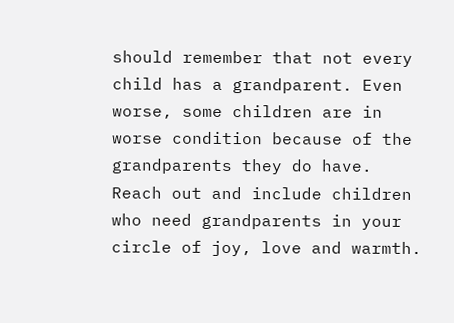should remember that not every child has a grandparent. Even worse, some children are in worse condition because of the grandparents they do have. Reach out and include children who need grandparents in your circle of joy, love and warmth.